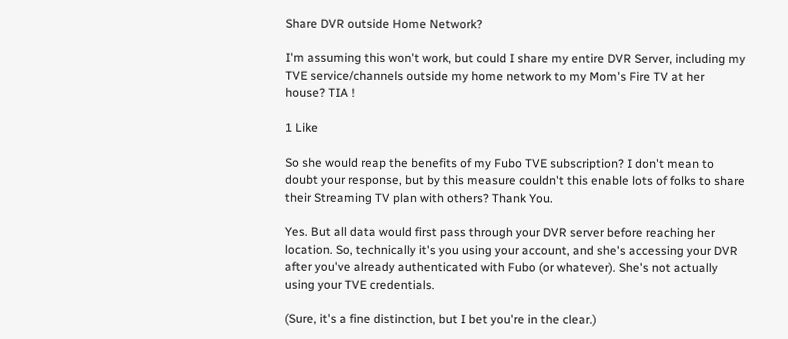Share DVR outside Home Network?

I'm assuming this won't work, but could I share my entire DVR Server, including my TVE service/channels outside my home network to my Mom's Fire TV at her house? TIA !

1 Like

So she would reap the benefits of my Fubo TVE subscription? I don't mean to doubt your response, but by this measure couldn't this enable lots of folks to share their Streaming TV plan with others? Thank You.

Yes. But all data would first pass through your DVR server before reaching her location. So, technically it's you using your account, and she's accessing your DVR after you've already authenticated with Fubo (or whatever). She's not actually using your TVE credentials.

(Sure, it's a fine distinction, but I bet you're in the clear.)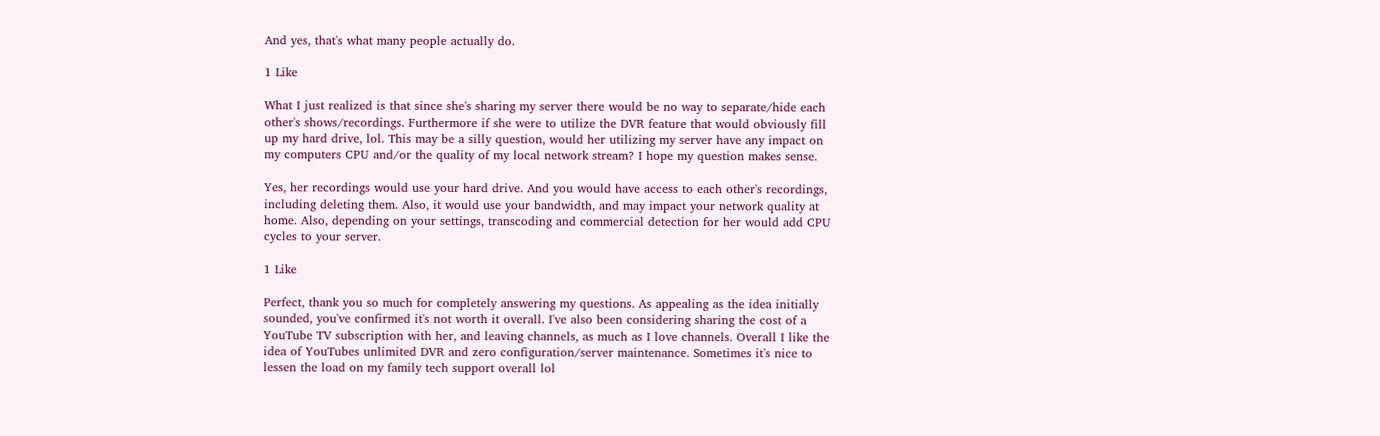And yes, that's what many people actually do.

1 Like

What I just realized is that since she's sharing my server there would be no way to separate/hide each other's shows/recordings. Furthermore if she were to utilize the DVR feature that would obviously fill up my hard drive, lol. This may be a silly question, would her utilizing my server have any impact on my computers CPU and/or the quality of my local network stream? I hope my question makes sense.

Yes, her recordings would use your hard drive. And you would have access to each other's recordings, including deleting them. Also, it would use your bandwidth, and may impact your network quality at home. Also, depending on your settings, transcoding and commercial detection for her would add CPU cycles to your server.

1 Like

Perfect, thank you so much for completely answering my questions. As appealing as the idea initially sounded, you've confirmed it's not worth it overall. I've also been considering sharing the cost of a YouTube TV subscription with her, and leaving channels, as much as I love channels. Overall I like the idea of YouTubes unlimited DVR and zero configuration/server maintenance. Sometimes it's nice to lessen the load on my family tech support overall lol